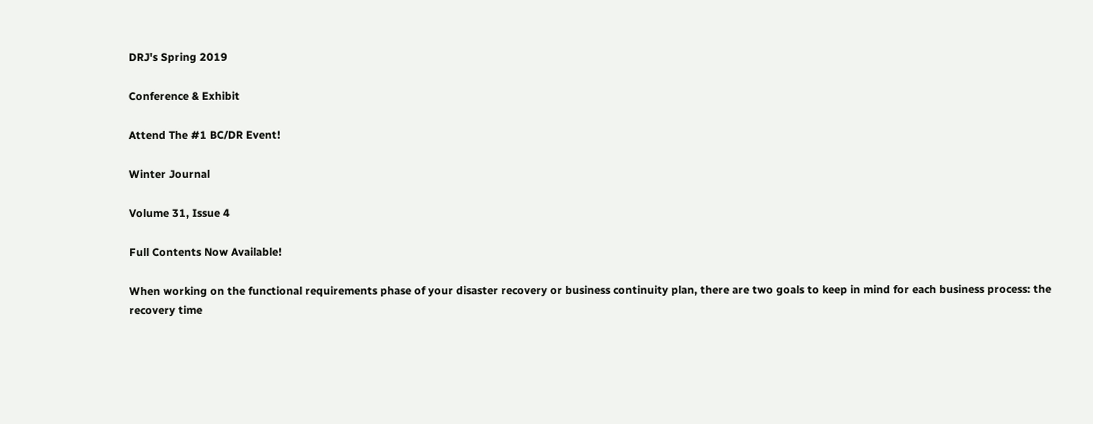DRJ's Spring 2019

Conference & Exhibit

Attend The #1 BC/DR Event!

Winter Journal

Volume 31, Issue 4

Full Contents Now Available!

When working on the functional requirements phase of your disaster recovery or business continuity plan, there are two goals to keep in mind for each business process: the recovery time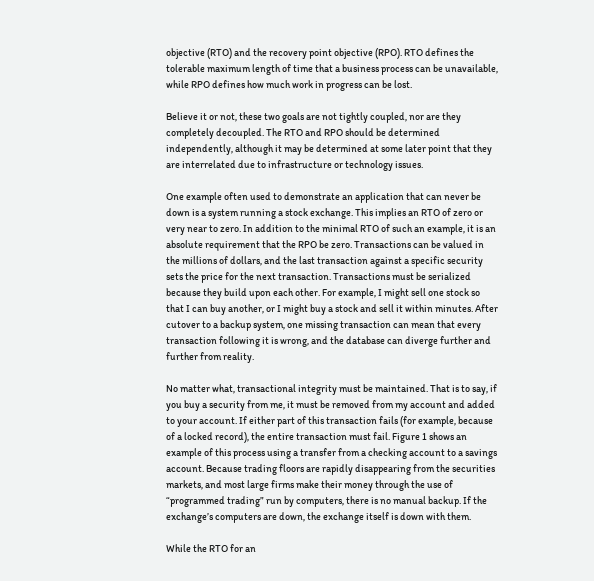objective (RTO) and the recovery point objective (RPO). RTO defines the tolerable maximum length of time that a business process can be unavailable, while RPO defines how much work in progress can be lost.

Believe it or not, these two goals are not tightly coupled, nor are they completely decoupled. The RTO and RPO should be determined independently, although it may be determined at some later point that they are interrelated due to infrastructure or technology issues.

One example often used to demonstrate an application that can never be down is a system running a stock exchange. This implies an RTO of zero or very near to zero. In addition to the minimal RTO of such an example, it is an absolute requirement that the RPO be zero. Transactions can be valued in the millions of dollars, and the last transaction against a specific security sets the price for the next transaction. Transactions must be serialized because they build upon each other. For example, I might sell one stock so that I can buy another, or I might buy a stock and sell it within minutes. After cutover to a backup system, one missing transaction can mean that every transaction following it is wrong, and the database can diverge further and further from reality.

No matter what, transactional integrity must be maintained. That is to say, if you buy a security from me, it must be removed from my account and added to your account. If either part of this transaction fails (for example, because of a locked record), the entire transaction must fail. Figure 1 shows an example of this process using a transfer from a checking account to a savings account. Because trading floors are rapidly disappearing from the securities markets, and most large firms make their money through the use of “programmed trading” run by computers, there is no manual backup. If the exchange’s computers are down, the exchange itself is down with them.

While the RTO for an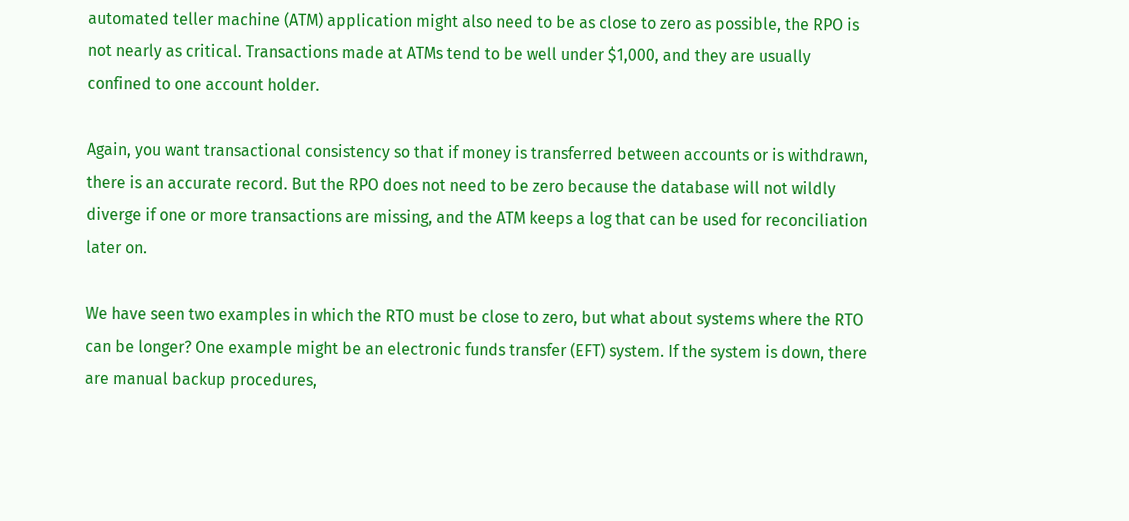automated teller machine (ATM) application might also need to be as close to zero as possible, the RPO is not nearly as critical. Transactions made at ATMs tend to be well under $1,000, and they are usually confined to one account holder.

Again, you want transactional consistency so that if money is transferred between accounts or is withdrawn, there is an accurate record. But the RPO does not need to be zero because the database will not wildly diverge if one or more transactions are missing, and the ATM keeps a log that can be used for reconciliation later on.

We have seen two examples in which the RTO must be close to zero, but what about systems where the RTO can be longer? One example might be an electronic funds transfer (EFT) system. If the system is down, there are manual backup procedures,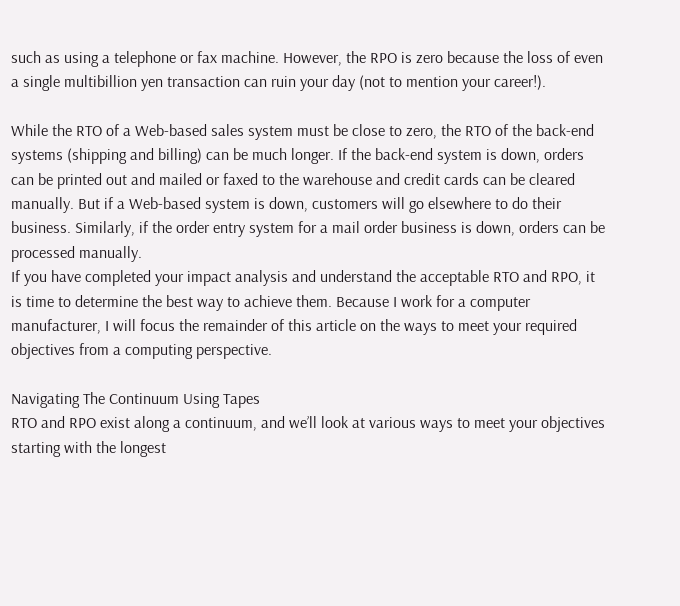such as using a telephone or fax machine. However, the RPO is zero because the loss of even a single multibillion yen transaction can ruin your day (not to mention your career!).

While the RTO of a Web-based sales system must be close to zero, the RTO of the back-end systems (shipping and billing) can be much longer. If the back-end system is down, orders can be printed out and mailed or faxed to the warehouse and credit cards can be cleared manually. But if a Web-based system is down, customers will go elsewhere to do their business. Similarly, if the order entry system for a mail order business is down, orders can be processed manually.
If you have completed your impact analysis and understand the acceptable RTO and RPO, it is time to determine the best way to achieve them. Because I work for a computer manufacturer, I will focus the remainder of this article on the ways to meet your required objectives from a computing perspective.

Navigating The Continuum Using Tapes
RTO and RPO exist along a continuum, and we’ll look at various ways to meet your objectives starting with the longest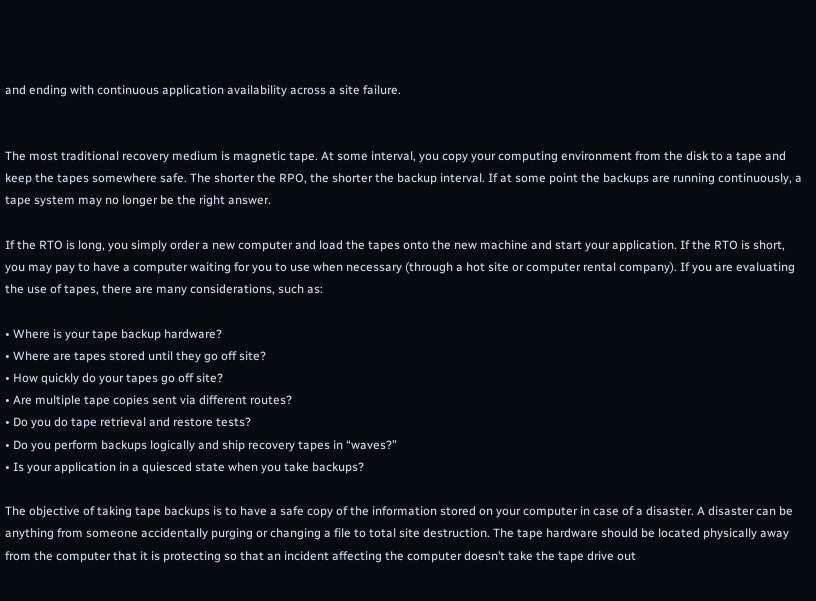and ending with continuous application availability across a site failure.


The most traditional recovery medium is magnetic tape. At some interval, you copy your computing environment from the disk to a tape and keep the tapes somewhere safe. The shorter the RPO, the shorter the backup interval. If at some point the backups are running continuously, a tape system may no longer be the right answer.

If the RTO is long, you simply order a new computer and load the tapes onto the new machine and start your application. If the RTO is short, you may pay to have a computer waiting for you to use when necessary (through a hot site or computer rental company). If you are evaluating the use of tapes, there are many considerations, such as:

• Where is your tape backup hardware?
• Where are tapes stored until they go off site?
• How quickly do your tapes go off site?
• Are multiple tape copies sent via different routes?
• Do you do tape retrieval and restore tests?
• Do you perform backups logically and ship recovery tapes in “waves?”
• Is your application in a quiesced state when you take backups?

The objective of taking tape backups is to have a safe copy of the information stored on your computer in case of a disaster. A disaster can be anything from someone accidentally purging or changing a file to total site destruction. The tape hardware should be located physically away from the computer that it is protecting so that an incident affecting the computer doesn’t take the tape drive out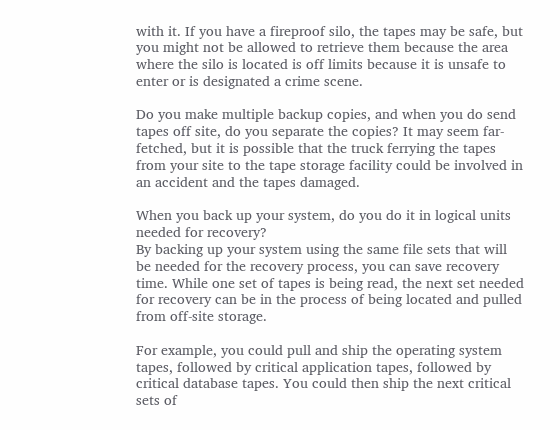with it. If you have a fireproof silo, the tapes may be safe, but you might not be allowed to retrieve them because the area where the silo is located is off limits because it is unsafe to enter or is designated a crime scene.

Do you make multiple backup copies, and when you do send tapes off site, do you separate the copies? It may seem far-fetched, but it is possible that the truck ferrying the tapes from your site to the tape storage facility could be involved in an accident and the tapes damaged.

When you back up your system, do you do it in logical units needed for recovery?
By backing up your system using the same file sets that will be needed for the recovery process, you can save recovery time. While one set of tapes is being read, the next set needed for recovery can be in the process of being located and pulled from off-site storage.

For example, you could pull and ship the operating system tapes, followed by critical application tapes, followed by critical database tapes. You could then ship the next critical sets of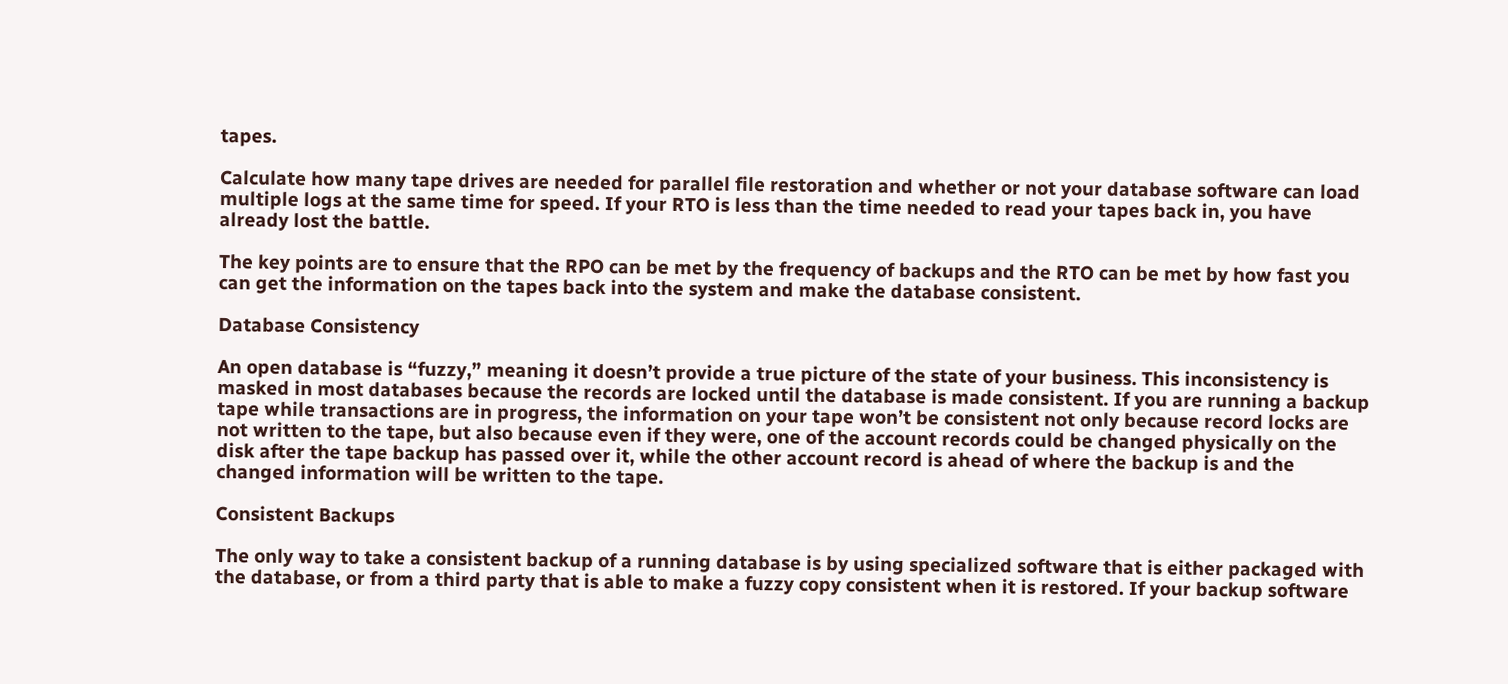tapes.

Calculate how many tape drives are needed for parallel file restoration and whether or not your database software can load multiple logs at the same time for speed. If your RTO is less than the time needed to read your tapes back in, you have already lost the battle.

The key points are to ensure that the RPO can be met by the frequency of backups and the RTO can be met by how fast you can get the information on the tapes back into the system and make the database consistent.

Database Consistency

An open database is “fuzzy,” meaning it doesn’t provide a true picture of the state of your business. This inconsistency is masked in most databases because the records are locked until the database is made consistent. If you are running a backup tape while transactions are in progress, the information on your tape won’t be consistent not only because record locks are not written to the tape, but also because even if they were, one of the account records could be changed physically on the disk after the tape backup has passed over it, while the other account record is ahead of where the backup is and the changed information will be written to the tape.

Consistent Backups

The only way to take a consistent backup of a running database is by using specialized software that is either packaged with the database, or from a third party that is able to make a fuzzy copy consistent when it is restored. If your backup software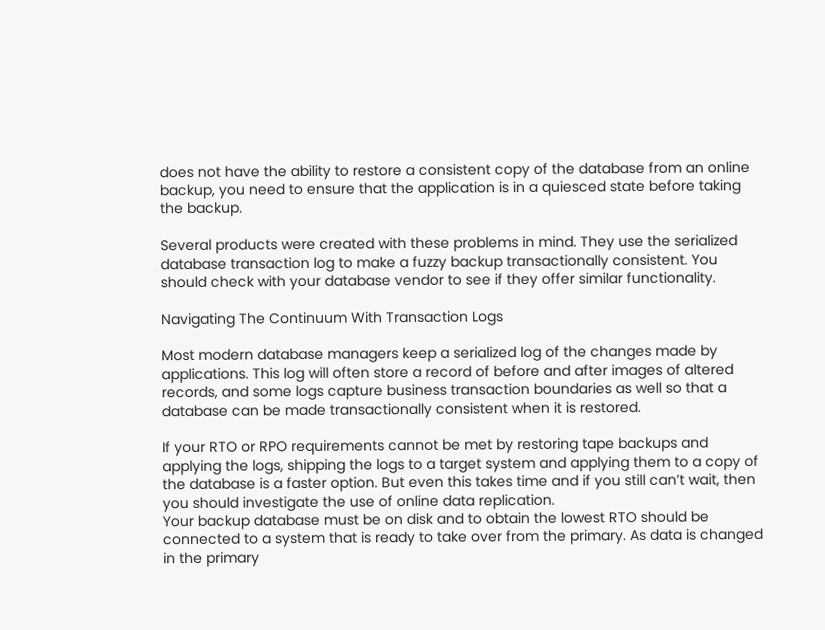does not have the ability to restore a consistent copy of the database from an online backup, you need to ensure that the application is in a quiesced state before taking the backup.

Several products were created with these problems in mind. They use the serialized database transaction log to make a fuzzy backup transactionally consistent. You should check with your database vendor to see if they offer similar functionality.

Navigating The Continuum With Transaction Logs

Most modern database managers keep a serialized log of the changes made by applications. This log will often store a record of before and after images of altered records, and some logs capture business transaction boundaries as well so that a database can be made transactionally consistent when it is restored.

If your RTO or RPO requirements cannot be met by restoring tape backups and applying the logs, shipping the logs to a target system and applying them to a copy of the database is a faster option. But even this takes time and if you still can’t wait, then you should investigate the use of online data replication.
Your backup database must be on disk and to obtain the lowest RTO should be connected to a system that is ready to take over from the primary. As data is changed in the primary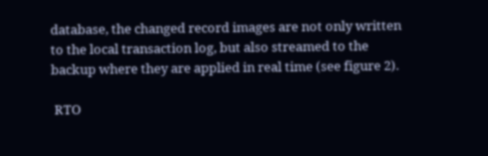database, the changed record images are not only written to the local transaction log, but also streamed to the backup where they are applied in real time (see figure 2).

 RTO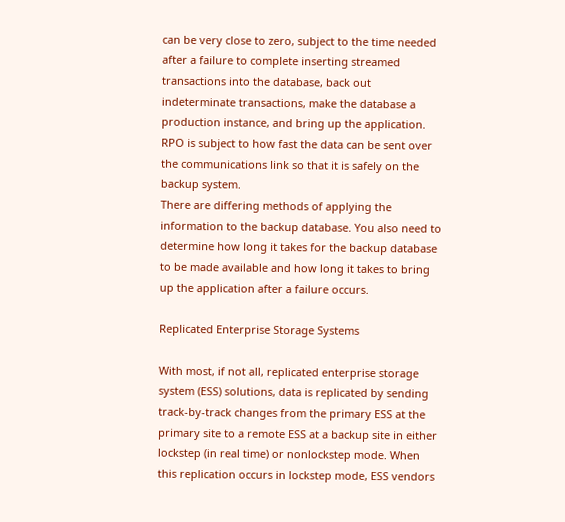can be very close to zero, subject to the time needed after a failure to complete inserting streamed transactions into the database, back out indeterminate transactions, make the database a production instance, and bring up the application. RPO is subject to how fast the data can be sent over the communications link so that it is safely on the backup system.
There are differing methods of applying the information to the backup database. You also need to determine how long it takes for the backup database to be made available and how long it takes to bring up the application after a failure occurs.

Replicated Enterprise Storage Systems

With most, if not all, replicated enterprise storage system (ESS) solutions, data is replicated by sending track-by-track changes from the primary ESS at the primary site to a remote ESS at a backup site in either lockstep (in real time) or nonlockstep mode. When this replication occurs in lockstep mode, ESS vendors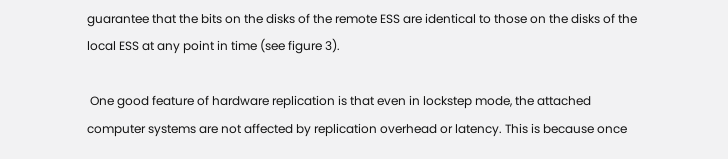guarantee that the bits on the disks of the remote ESS are identical to those on the disks of the local ESS at any point in time (see figure 3).

 One good feature of hardware replication is that even in lockstep mode, the attached computer systems are not affected by replication overhead or latency. This is because once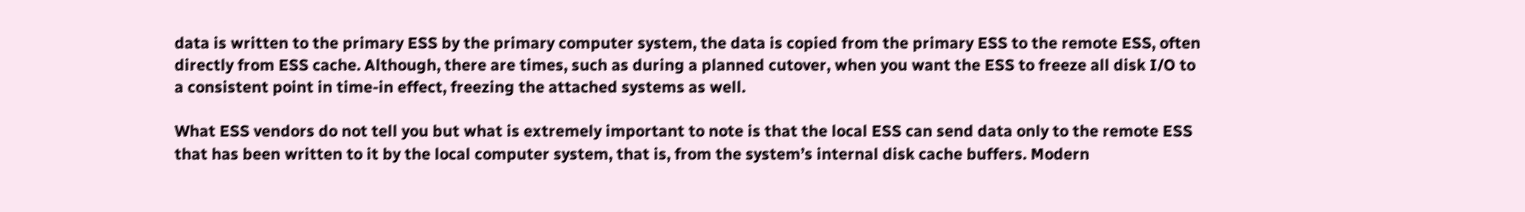data is written to the primary ESS by the primary computer system, the data is copied from the primary ESS to the remote ESS, often directly from ESS cache. Although, there are times, such as during a planned cutover, when you want the ESS to freeze all disk I/O to a consistent point in time-in effect, freezing the attached systems as well.

What ESS vendors do not tell you but what is extremely important to note is that the local ESS can send data only to the remote ESS that has been written to it by the local computer system, that is, from the system’s internal disk cache buffers. Modern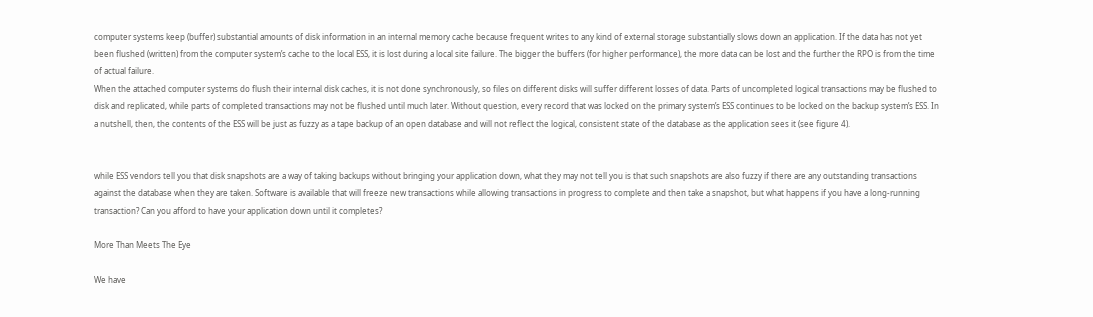computer systems keep (buffer) substantial amounts of disk information in an internal memory cache because frequent writes to any kind of external storage substantially slows down an application. If the data has not yet been flushed (written) from the computer system’s cache to the local ESS, it is lost during a local site failure. The bigger the buffers (for higher performance), the more data can be lost and the further the RPO is from the time of actual failure.
When the attached computer systems do flush their internal disk caches, it is not done synchronously, so files on different disks will suffer different losses of data. Parts of uncompleted logical transactions may be flushed to disk and replicated, while parts of completed transactions may not be flushed until much later. Without question, every record that was locked on the primary system’s ESS continues to be locked on the backup system’s ESS. In a nutshell, then, the contents of the ESS will be just as fuzzy as a tape backup of an open database and will not reflect the logical, consistent state of the database as the application sees it (see figure 4).


while ESS vendors tell you that disk snapshots are a way of taking backups without bringing your application down, what they may not tell you is that such snapshots are also fuzzy if there are any outstanding transactions against the database when they are taken. Software is available that will freeze new transactions while allowing transactions in progress to complete and then take a snapshot, but what happens if you have a long-running transaction? Can you afford to have your application down until it completes?

More Than Meets The Eye

We have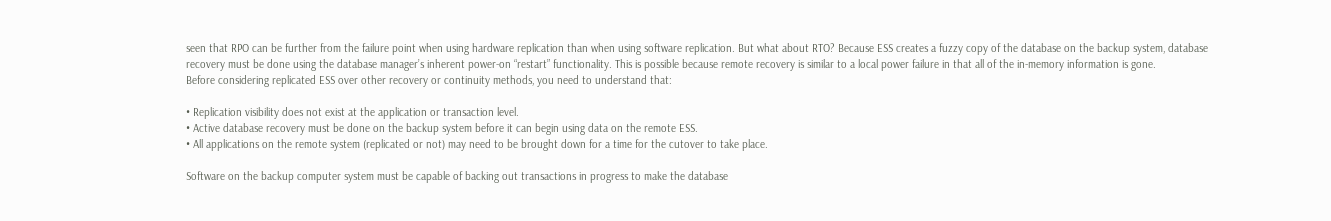seen that RPO can be further from the failure point when using hardware replication than when using software replication. But what about RTO? Because ESS creates a fuzzy copy of the database on the backup system, database recovery must be done using the database manager’s inherent power-on “restart” functionality. This is possible because remote recovery is similar to a local power failure in that all of the in-memory information is gone.
Before considering replicated ESS over other recovery or continuity methods, you need to understand that:

• Replication visibility does not exist at the application or transaction level.
• Active database recovery must be done on the backup system before it can begin using data on the remote ESS.
• All applications on the remote system (replicated or not) may need to be brought down for a time for the cutover to take place.

Software on the backup computer system must be capable of backing out transactions in progress to make the database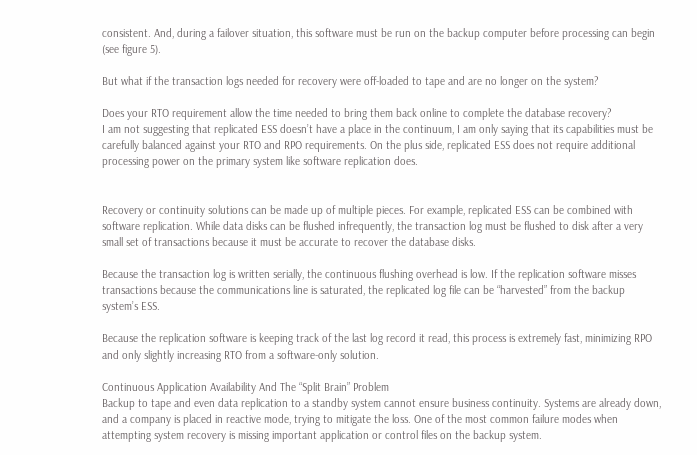consistent. And, during a failover situation, this software must be run on the backup computer before processing can begin (see figure 5).

But what if the transaction logs needed for recovery were off-loaded to tape and are no longer on the system?

Does your RTO requirement allow the time needed to bring them back online to complete the database recovery?
I am not suggesting that replicated ESS doesn’t have a place in the continuum, I am only saying that its capabilities must be carefully balanced against your RTO and RPO requirements. On the plus side, replicated ESS does not require additional processing power on the primary system like software replication does.


Recovery or continuity solutions can be made up of multiple pieces. For example, replicated ESS can be combined with software replication. While data disks can be flushed infrequently, the transaction log must be flushed to disk after a very small set of transactions because it must be accurate to recover the database disks.

Because the transaction log is written serially, the continuous flushing overhead is low. If the replication software misses transactions because the communications line is saturated, the replicated log file can be “harvested” from the backup system’s ESS.

Because the replication software is keeping track of the last log record it read, this process is extremely fast, minimizing RPO and only slightly increasing RTO from a software-only solution.

Continuous Application Availability And The “Split Brain” Problem
Backup to tape and even data replication to a standby system cannot ensure business continuity. Systems are already down, and a company is placed in reactive mode, trying to mitigate the loss. One of the most common failure modes when attempting system recovery is missing important application or control files on the backup system.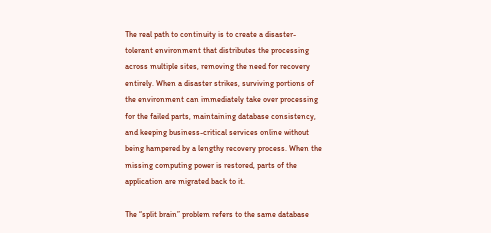The real path to continuity is to create a disaster-tolerant environment that distributes the processing across multiple sites, removing the need for recovery entirely. When a disaster strikes, surviving portions of the environment can immediately take over processing for the failed parts, maintaining database consistency, and keeping business-critical services online without being hampered by a lengthy recovery process. When the missing computing power is restored, parts of the application are migrated back to it.

The “split brain” problem refers to the same database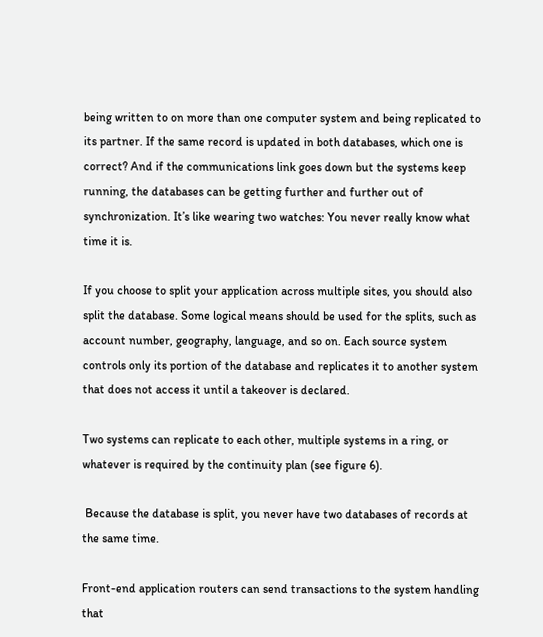being written to on more than one computer system and being replicated to its partner. If the same record is updated in both databases, which one is correct? And if the communications link goes down but the systems keep running, the databases can be getting further and further out of synchronization. It’s like wearing two watches: You never really know what time it is.

If you choose to split your application across multiple sites, you should also split the database. Some logical means should be used for the splits, such as account number, geography, language, and so on. Each source system controls only its portion of the database and replicates it to another system that does not access it until a takeover is declared.

Two systems can replicate to each other, multiple systems in a ring, or whatever is required by the continuity plan (see figure 6).

 Because the database is split, you never have two databases of records at the same time.

Front-end application routers can send transactions to the system handling that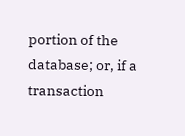portion of the database; or, if a transaction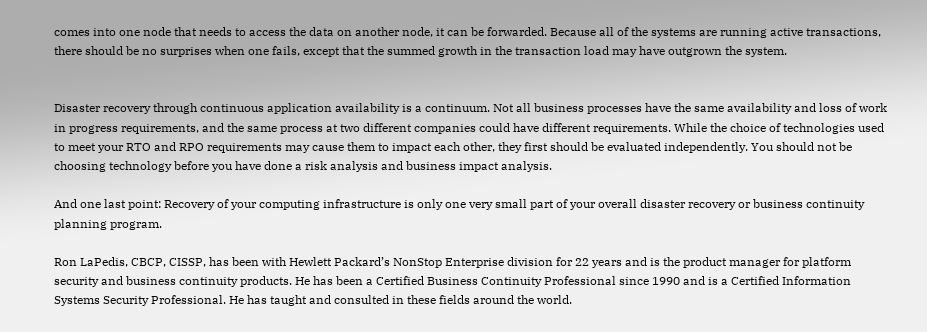comes into one node that needs to access the data on another node, it can be forwarded. Because all of the systems are running active transactions, there should be no surprises when one fails, except that the summed growth in the transaction load may have outgrown the system.


Disaster recovery through continuous application availability is a continuum. Not all business processes have the same availability and loss of work in progress requirements, and the same process at two different companies could have different requirements. While the choice of technologies used to meet your RTO and RPO requirements may cause them to impact each other, they first should be evaluated independently. You should not be choosing technology before you have done a risk analysis and business impact analysis.

And one last point: Recovery of your computing infrastructure is only one very small part of your overall disaster recovery or business continuity planning program.

Ron LaPedis, CBCP, CISSP, has been with Hewlett Packard’s NonStop Enterprise division for 22 years and is the product manager for platform security and business continuity products. He has been a Certified Business Continuity Professional since 1990 and is a Certified Information Systems Security Professional. He has taught and consulted in these fields around the world.